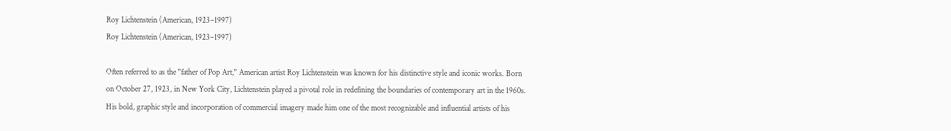Roy Lichtenstein (American, 1923–1997)
Roy Lichtenstein (American, 1923–1997)

Often referred to as the "father of Pop Art," American artist Roy Lichtenstein was known for his distinctive style and iconic works. Born on October 27, 1923, in New York City, Lichtenstein played a pivotal role in redefining the boundaries of contemporary art in the 1960s. His bold, graphic style and incorporation of commercial imagery made him one of the most recognizable and influential artists of his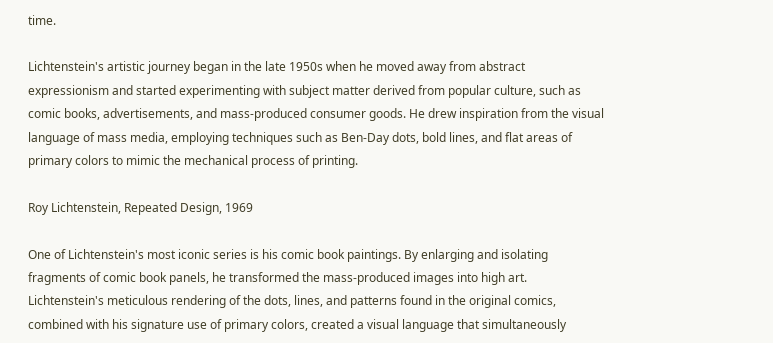time.

Lichtenstein's artistic journey began in the late 1950s when he moved away from abstract expressionism and started experimenting with subject matter derived from popular culture, such as comic books, advertisements, and mass-produced consumer goods. He drew inspiration from the visual language of mass media, employing techniques such as Ben-Day dots, bold lines, and flat areas of primary colors to mimic the mechanical process of printing.

Roy Lichtenstein, Repeated Design, 1969

One of Lichtenstein's most iconic series is his comic book paintings. By enlarging and isolating fragments of comic book panels, he transformed the mass-produced images into high art. Lichtenstein's meticulous rendering of the dots, lines, and patterns found in the original comics, combined with his signature use of primary colors, created a visual language that simultaneously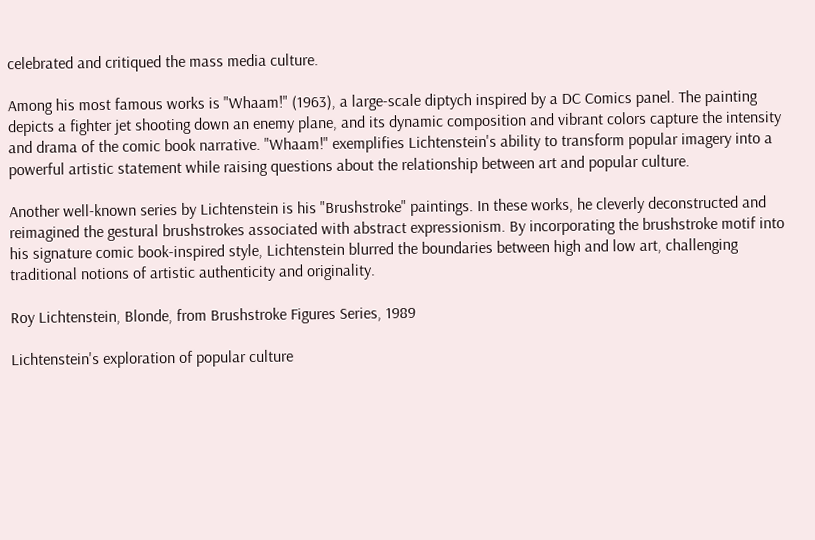celebrated and critiqued the mass media culture.

Among his most famous works is "Whaam!" (1963), a large-scale diptych inspired by a DC Comics panel. The painting depicts a fighter jet shooting down an enemy plane, and its dynamic composition and vibrant colors capture the intensity and drama of the comic book narrative. "Whaam!" exemplifies Lichtenstein's ability to transform popular imagery into a powerful artistic statement while raising questions about the relationship between art and popular culture.

Another well-known series by Lichtenstein is his "Brushstroke" paintings. In these works, he cleverly deconstructed and reimagined the gestural brushstrokes associated with abstract expressionism. By incorporating the brushstroke motif into his signature comic book-inspired style, Lichtenstein blurred the boundaries between high and low art, challenging traditional notions of artistic authenticity and originality.

Roy Lichtenstein, Blonde, from Brushstroke Figures Series, 1989

Lichtenstein's exploration of popular culture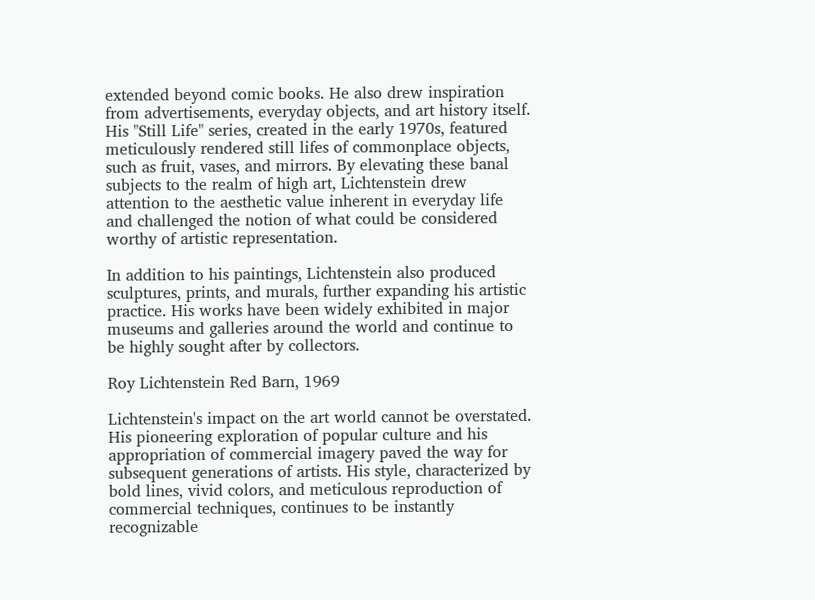extended beyond comic books. He also drew inspiration from advertisements, everyday objects, and art history itself. His "Still Life" series, created in the early 1970s, featured meticulously rendered still lifes of commonplace objects, such as fruit, vases, and mirrors. By elevating these banal subjects to the realm of high art, Lichtenstein drew attention to the aesthetic value inherent in everyday life and challenged the notion of what could be considered worthy of artistic representation.

In addition to his paintings, Lichtenstein also produced sculptures, prints, and murals, further expanding his artistic practice. His works have been widely exhibited in major museums and galleries around the world and continue to be highly sought after by collectors.

Roy Lichtenstein Red Barn, 1969

Lichtenstein's impact on the art world cannot be overstated. His pioneering exploration of popular culture and his appropriation of commercial imagery paved the way for subsequent generations of artists. His style, characterized by bold lines, vivid colors, and meticulous reproduction of commercial techniques, continues to be instantly recognizable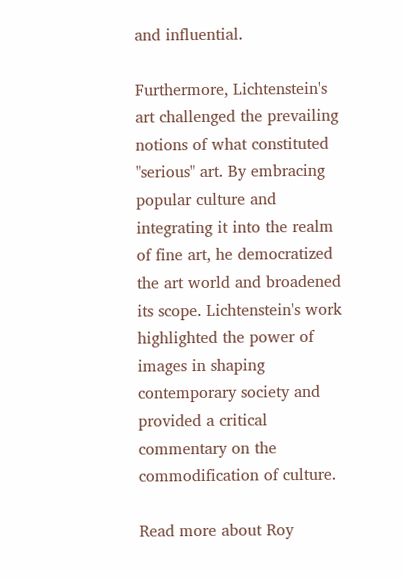and influential.

Furthermore, Lichtenstein's art challenged the prevailing notions of what constituted "serious" art. By embracing popular culture and integrating it into the realm of fine art, he democratized the art world and broadened its scope. Lichtenstein's work highlighted the power of images in shaping contemporary society and provided a critical commentary on the commodification of culture.

Read more about Roy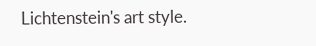Lichtenstein's art style.